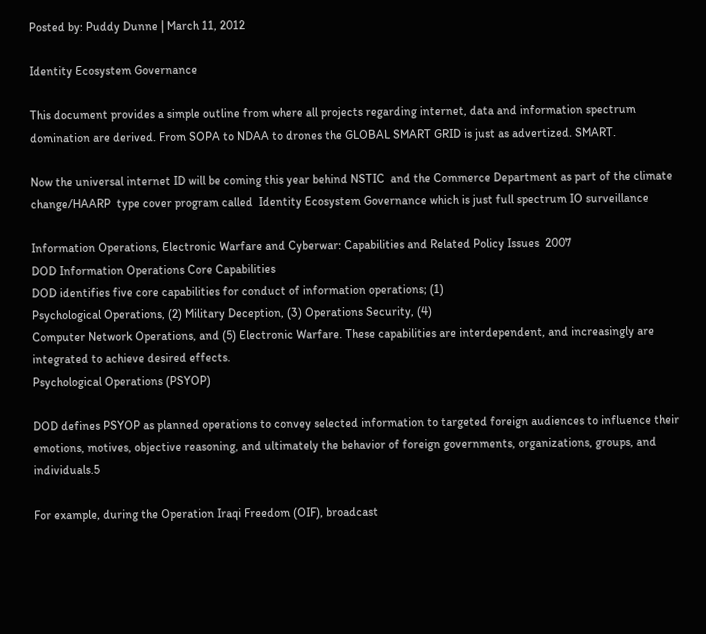Posted by: Puddy Dunne | March 11, 2012

Identity Ecosystem Governance

This document provides a simple outline from where all projects regarding internet, data and information spectrum domination are derived. From SOPA to NDAA to drones the GLOBAL SMART GRID is just as advertized. SMART.

Now the universal internet ID will be coming this year behind NSTIC  and the Commerce Department as part of the climate change/HAARP  type cover program called  Identity Ecosystem Governance which is just full spectrum IO surveillance

Information Operations, Electronic Warfare and Cyberwar: Capabilities and Related Policy Issues  2007
DOD Information Operations Core Capabilities
DOD identifies five core capabilities for conduct of information operations; (1)
Psychological Operations, (2) Military Deception, (3) Operations Security, (4)
Computer Network Operations, and (5) Electronic Warfare. These capabilities are interdependent, and increasingly are integrated to achieve desired effects.
Psychological Operations (PSYOP)

DOD defines PSYOP as planned operations to convey selected information to targeted foreign audiences to influence their emotions, motives, objective reasoning, and ultimately the behavior of foreign governments, organizations, groups, and individuals.5

For example, during the Operation Iraqi Freedom (OIF), broadcast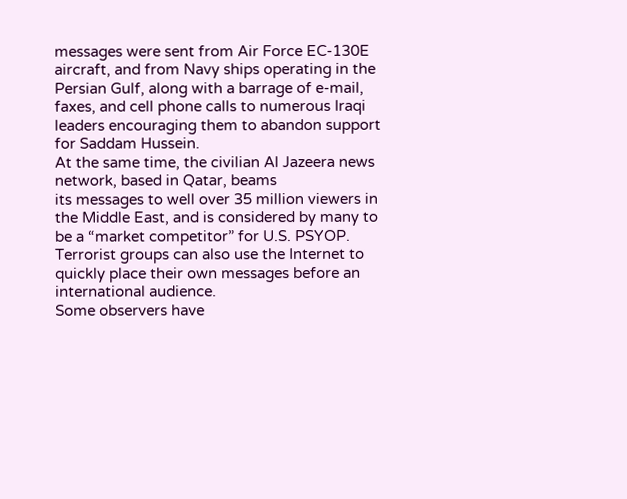messages were sent from Air Force EC-130E aircraft, and from Navy ships operating in the Persian Gulf, along with a barrage of e-mail, faxes, and cell phone calls to numerous Iraqi leaders encouraging them to abandon support for Saddam Hussein.
At the same time, the civilian Al Jazeera news network, based in Qatar, beams
its messages to well over 35 million viewers in the Middle East, and is considered by many to be a “market competitor” for U.S. PSYOP. Terrorist groups can also use the Internet to quickly place their own messages before an international audience.
Some observers have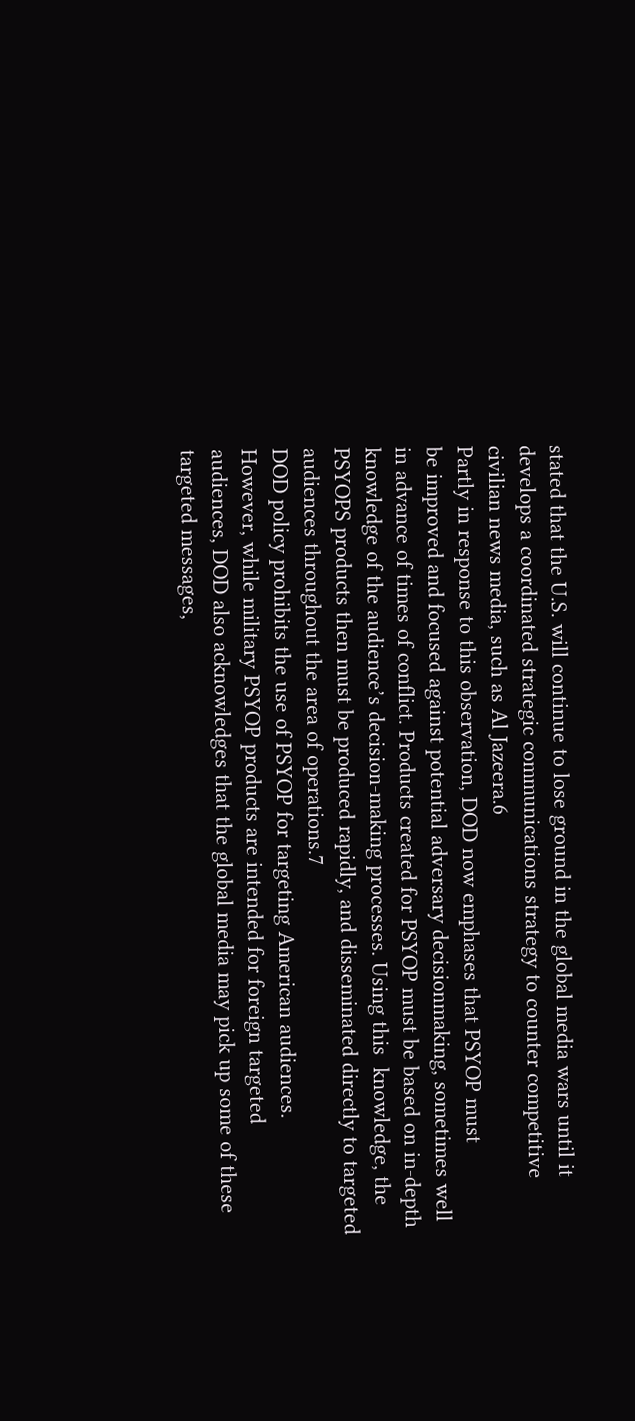stated that the U.S. will continue to lose ground in the global media wars until it develops a coordinated strategic communications strategy to counter competitive civilian news media, such as Al Jazeera.6
Partly in response to this observation, DOD now emphases that PSYOP must
be improved and focused against potential adversary decisionmaking, sometimes well in advance of times of conflict. Products created for PSYOP must be based on in-depth knowledge of the audience’s decision-making processes. Using this  knowledge, the PSYOPS products then must be produced rapidly, and disseminated directly to targeted audiences throughout the area of operations.7
DOD policy prohibits the use of PSYOP for targeting American audiences.
However, while military PSYOP products are intended for foreign targeted
audiences, DOD also acknowledges that the global media may pick up some of these targeted messages,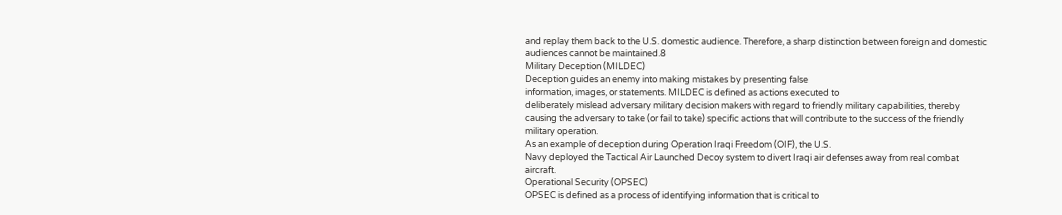and replay them back to the U.S. domestic audience. Therefore, a sharp distinction between foreign and domestic audiences cannot be maintained.8
Military Deception (MILDEC)
Deception guides an enemy into making mistakes by presenting false
information, images, or statements. MILDEC is defined as actions executed to
deliberately mislead adversary military decision makers with regard to friendly military capabilities, thereby causing the adversary to take (or fail to take) specific actions that will contribute to the success of the friendly military operation.
As an example of deception during Operation Iraqi Freedom (OIF), the U.S.
Navy deployed the Tactical Air Launched Decoy system to divert Iraqi air defenses away from real combat aircraft.
Operational Security (OPSEC)
OPSEC is defined as a process of identifying information that is critical to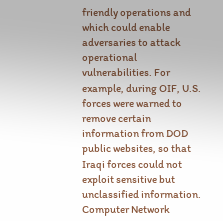friendly operations and which could enable adversaries to attack operational
vulnerabilities. For example, during OIF, U.S. forces were warned to remove certain information from DOD public websites, so that Iraqi forces could not exploit sensitive but unclassified information.
Computer Network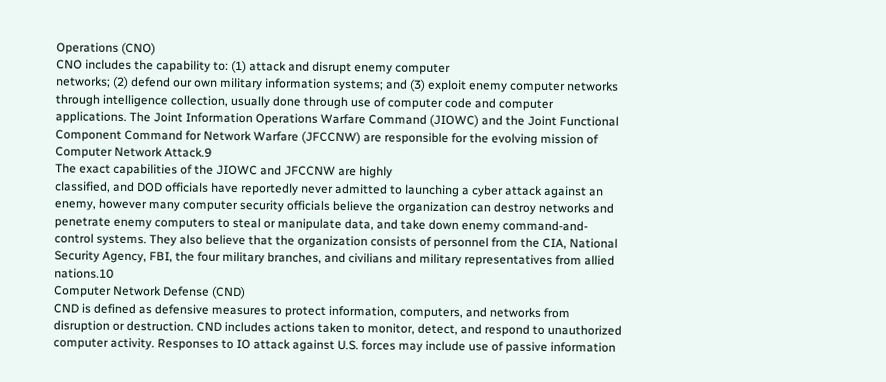Operations (CNO)
CNO includes the capability to: (1) attack and disrupt enemy computer
networks; (2) defend our own military information systems; and (3) exploit enemy computer networks through intelligence collection, usually done through use of computer code and computer applications. The Joint Information Operations Warfare Command (JIOWC) and the Joint Functional Component Command for Network Warfare (JFCCNW) are responsible for the evolving mission of Computer Network Attack.9
The exact capabilities of the JIOWC and JFCCNW are highly
classified, and DOD officials have reportedly never admitted to launching a cyber attack against an enemy, however many computer security officials believe the organization can destroy networks and penetrate enemy computers to steal or manipulate data, and take down enemy command-and-control systems. They also believe that the organization consists of personnel from the CIA, National Security Agency, FBI, the four military branches, and civilians and military representatives from allied nations.10
Computer Network Defense (CND)
CND is defined as defensive measures to protect information, computers, and networks from disruption or destruction. CND includes actions taken to monitor, detect, and respond to unauthorized computer activity. Responses to IO attack against U.S. forces may include use of passive information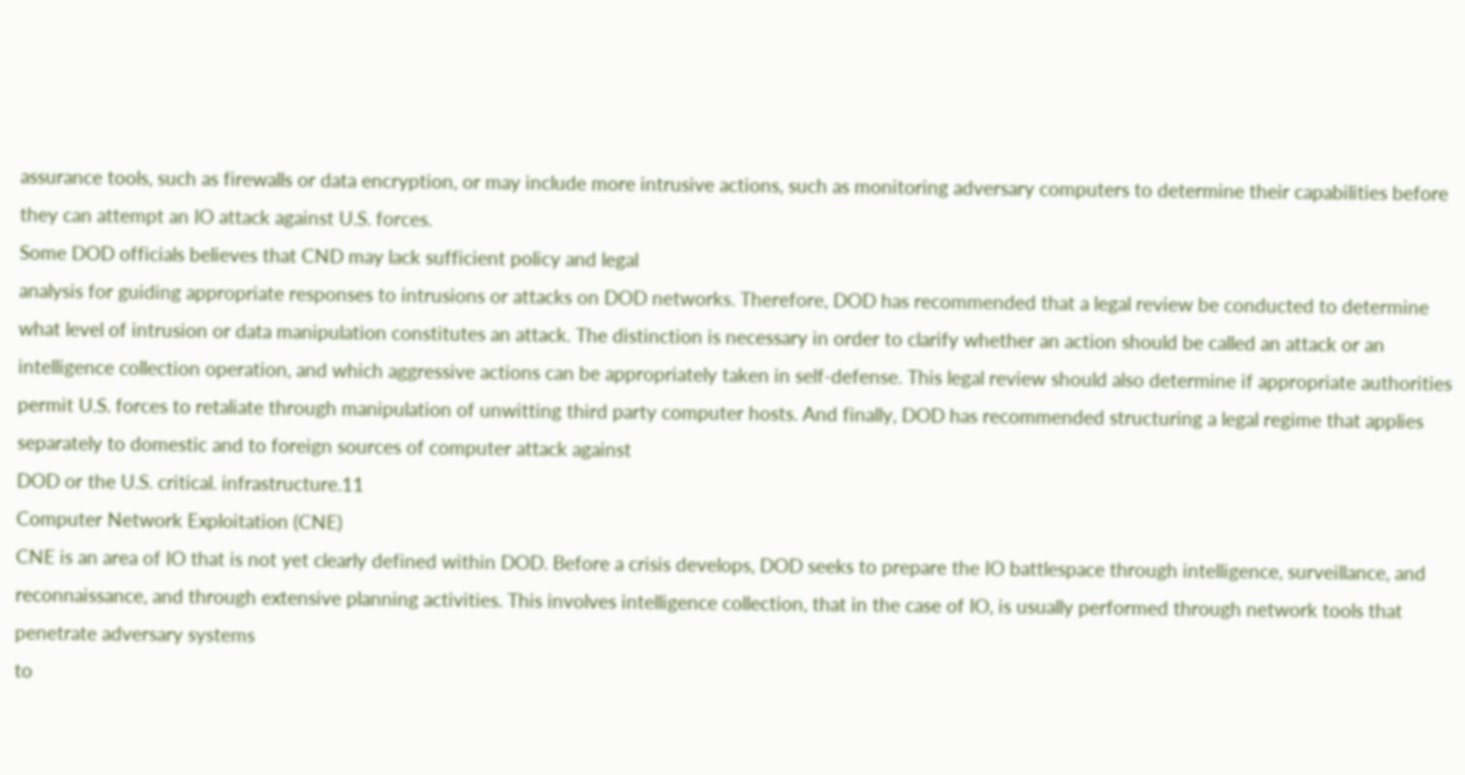assurance tools, such as firewalls or data encryption, or may include more intrusive actions, such as monitoring adversary computers to determine their capabilities before they can attempt an IO attack against U.S. forces.
Some DOD officials believes that CND may lack sufficient policy and legal
analysis for guiding appropriate responses to intrusions or attacks on DOD networks. Therefore, DOD has recommended that a legal review be conducted to determine what level of intrusion or data manipulation constitutes an attack. The distinction is necessary in order to clarify whether an action should be called an attack or an intelligence collection operation, and which aggressive actions can be appropriately taken in self-defense. This legal review should also determine if appropriate authorities permit U.S. forces to retaliate through manipulation of unwitting third party computer hosts. And finally, DOD has recommended structuring a legal regime that applies separately to domestic and to foreign sources of computer attack against
DOD or the U.S. critical. infrastructure.11
Computer Network Exploitation (CNE)
CNE is an area of IO that is not yet clearly defined within DOD. Before a crisis develops, DOD seeks to prepare the IO battlespace through intelligence, surveillance, and reconnaissance, and through extensive planning activities. This involves intelligence collection, that in the case of IO, is usually performed through network tools that penetrate adversary systems
to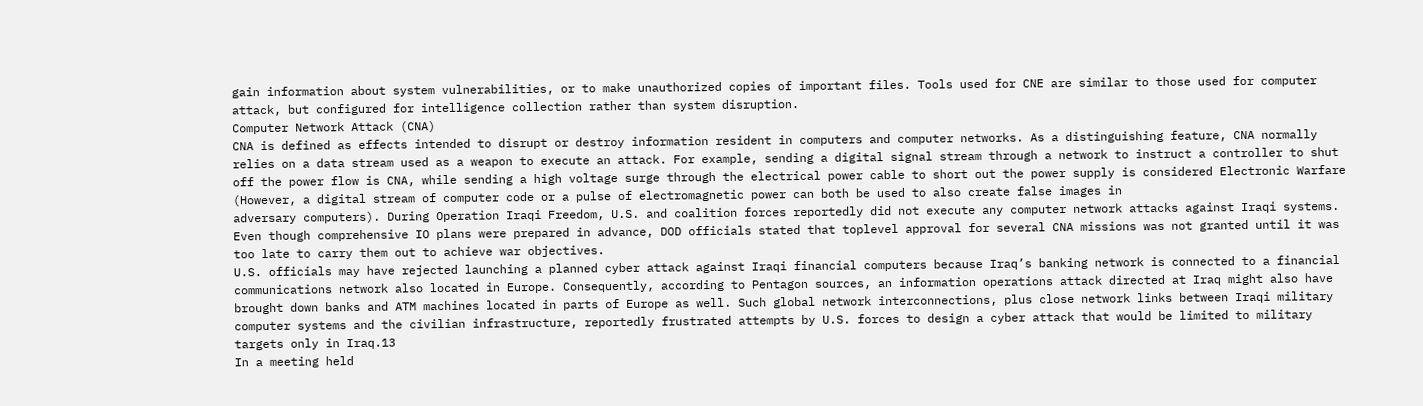gain information about system vulnerabilities, or to make unauthorized copies of important files. Tools used for CNE are similar to those used for computer attack, but configured for intelligence collection rather than system disruption.
Computer Network Attack (CNA)
CNA is defined as effects intended to disrupt or destroy information resident in computers and computer networks. As a distinguishing feature, CNA normally relies on a data stream used as a weapon to execute an attack. For example, sending a digital signal stream through a network to instruct a controller to shut off the power flow is CNA, while sending a high voltage surge through the electrical power cable to short out the power supply is considered Electronic Warfare (However, a digital stream of computer code or a pulse of electromagnetic power can both be used to also create false images in
adversary computers). During Operation Iraqi Freedom, U.S. and coalition forces reportedly did not execute any computer network attacks against Iraqi systems. Even though comprehensive IO plans were prepared in advance, DOD officials stated that toplevel approval for several CNA missions was not granted until it was too late to carry them out to achieve war objectives.
U.S. officials may have rejected launching a planned cyber attack against Iraqi financial computers because Iraq’s banking network is connected to a financial communications network also located in Europe. Consequently, according to Pentagon sources, an information operations attack directed at Iraq might also have brought down banks and ATM machines located in parts of Europe as well. Such global network interconnections, plus close network links between Iraqi military computer systems and the civilian infrastructure, reportedly frustrated attempts by U.S. forces to design a cyber attack that would be limited to military targets only in Iraq.13
In a meeting held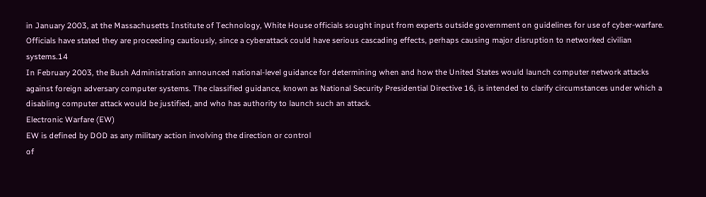in January 2003, at the Massachusetts Institute of Technology, White House officials sought input from experts outside government on guidelines for use of cyber-warfare. Officials have stated they are proceeding cautiously, since a cyberattack could have serious cascading effects, perhaps causing major disruption to networked civilian systems.14
In February 2003, the Bush Administration announced national-level guidance for determining when and how the United States would launch computer network attacks against foreign adversary computer systems. The classified guidance, known as National Security Presidential Directive 16, is intended to clarify circumstances under which a disabling computer attack would be justified, and who has authority to launch such an attack.
Electronic Warfare (EW)
EW is defined by DOD as any military action involving the direction or control
of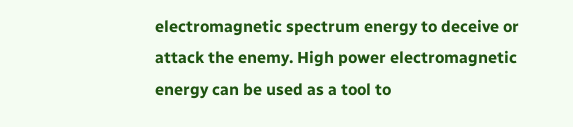electromagnetic spectrum energy to deceive or attack the enemy. High power electromagnetic energy can be used as a tool to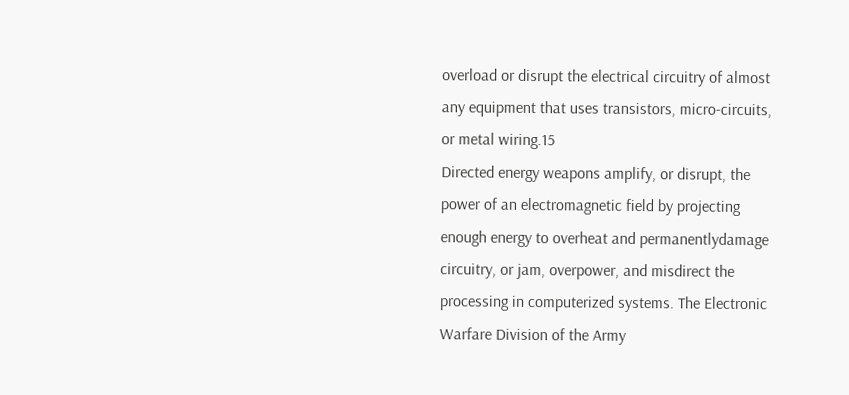overload or disrupt the electrical circuitry of almost any equipment that uses transistors, micro-circuits, or metal wiring.15
Directed energy weapons amplify, or disrupt, the power of an electromagnetic field by projecting enough energy to overheat and permanentlydamage circuitry, or jam, overpower, and misdirect the processing in computerized systems. The Electronic Warfare Division of the Army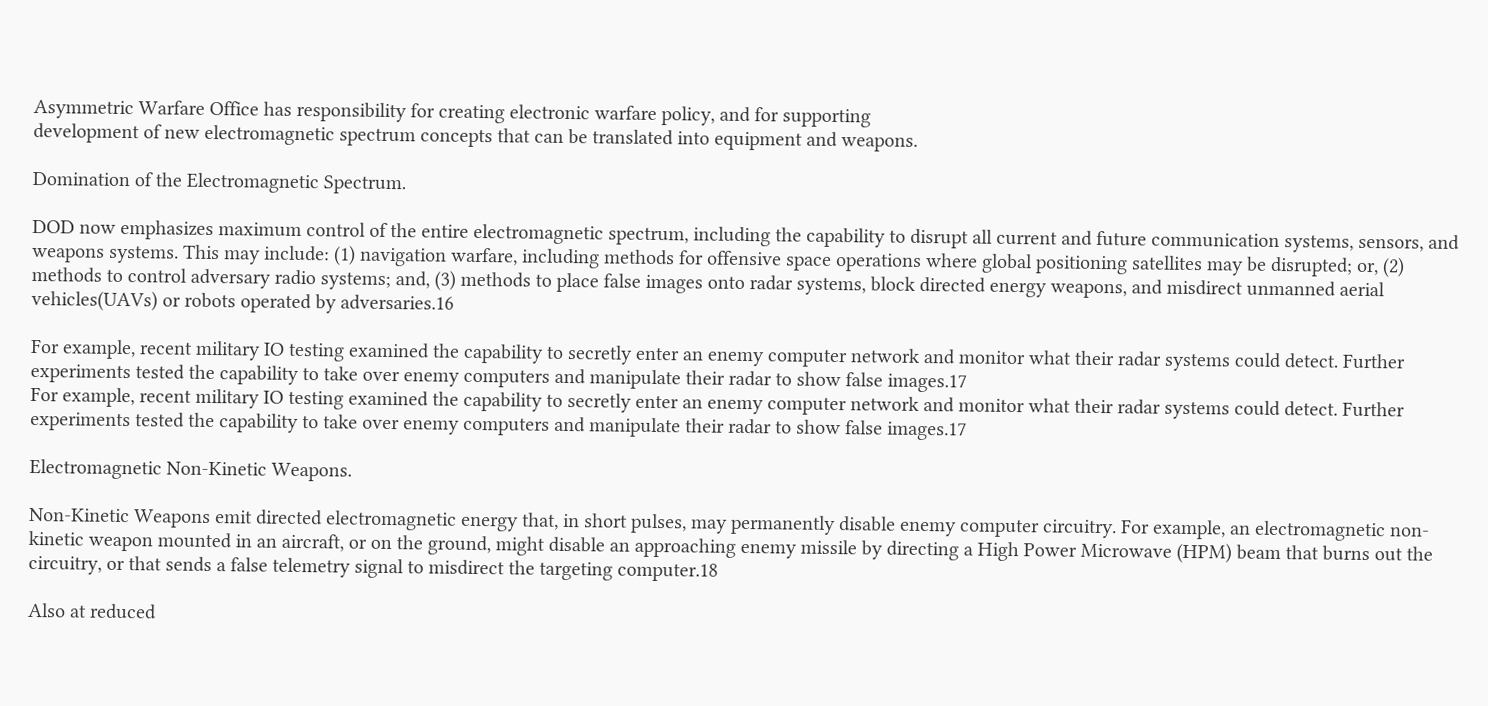Asymmetric Warfare Office has responsibility for creating electronic warfare policy, and for supporting
development of new electromagnetic spectrum concepts that can be translated into equipment and weapons.

Domination of the Electromagnetic Spectrum.

DOD now emphasizes maximum control of the entire electromagnetic spectrum, including the capability to disrupt all current and future communication systems, sensors, and weapons systems. This may include: (1) navigation warfare, including methods for offensive space operations where global positioning satellites may be disrupted; or, (2) methods to control adversary radio systems; and, (3) methods to place false images onto radar systems, block directed energy weapons, and misdirect unmanned aerial vehicles(UAVs) or robots operated by adversaries.16

For example, recent military IO testing examined the capability to secretly enter an enemy computer network and monitor what their radar systems could detect. Further experiments tested the capability to take over enemy computers and manipulate their radar to show false images.17
For example, recent military IO testing examined the capability to secretly enter an enemy computer network and monitor what their radar systems could detect. Further experiments tested the capability to take over enemy computers and manipulate their radar to show false images.17

Electromagnetic Non-Kinetic Weapons.

Non-Kinetic Weapons emit directed electromagnetic energy that, in short pulses, may permanently disable enemy computer circuitry. For example, an electromagnetic non-kinetic weapon mounted in an aircraft, or on the ground, might disable an approaching enemy missile by directing a High Power Microwave (HPM) beam that burns out the circuitry, or that sends a false telemetry signal to misdirect the targeting computer.18

Also at reduced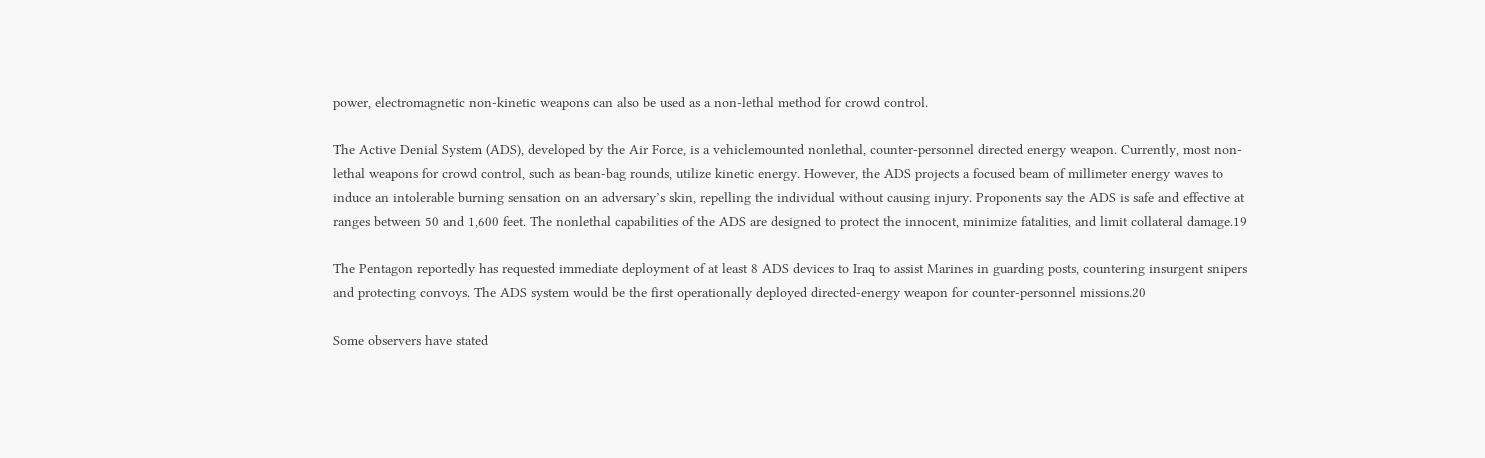power, electromagnetic non-kinetic weapons can also be used as a non-lethal method for crowd control.

The Active Denial System (ADS), developed by the Air Force, is a vehiclemounted nonlethal, counter-personnel directed energy weapon. Currently, most non-lethal weapons for crowd control, such as bean-bag rounds, utilize kinetic energy. However, the ADS projects a focused beam of millimeter energy waves to induce an intolerable burning sensation on an adversary’s skin, repelling the individual without causing injury. Proponents say the ADS is safe and effective at ranges between 50 and 1,600 feet. The nonlethal capabilities of the ADS are designed to protect the innocent, minimize fatalities, and limit collateral damage.19

The Pentagon reportedly has requested immediate deployment of at least 8 ADS devices to Iraq to assist Marines in guarding posts, countering insurgent snipers and protecting convoys. The ADS system would be the first operationally deployed directed-energy weapon for counter-personnel missions.20

Some observers have stated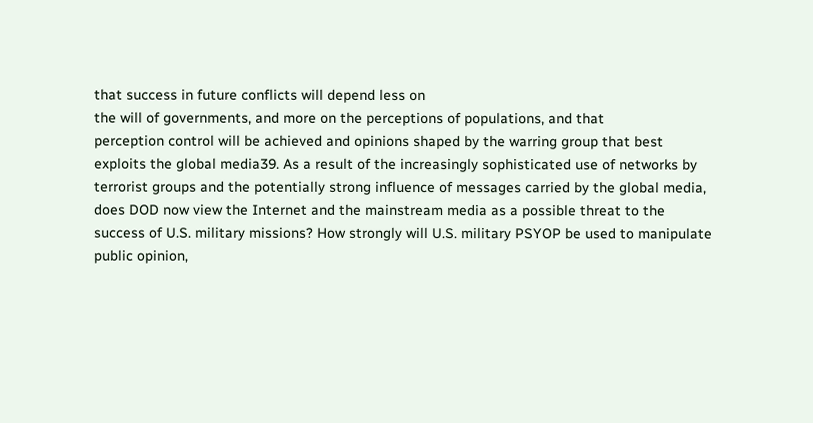that success in future conflicts will depend less on
the will of governments, and more on the perceptions of populations, and that
perception control will be achieved and opinions shaped by the warring group that best exploits the global media39. As a result of the increasingly sophisticated use of networks by terrorist groups and the potentially strong influence of messages carried by the global media, does DOD now view the Internet and the mainstream media as a possible threat to the success of U.S. military missions? How strongly will U.S. military PSYOP be used to manipulate public opinion,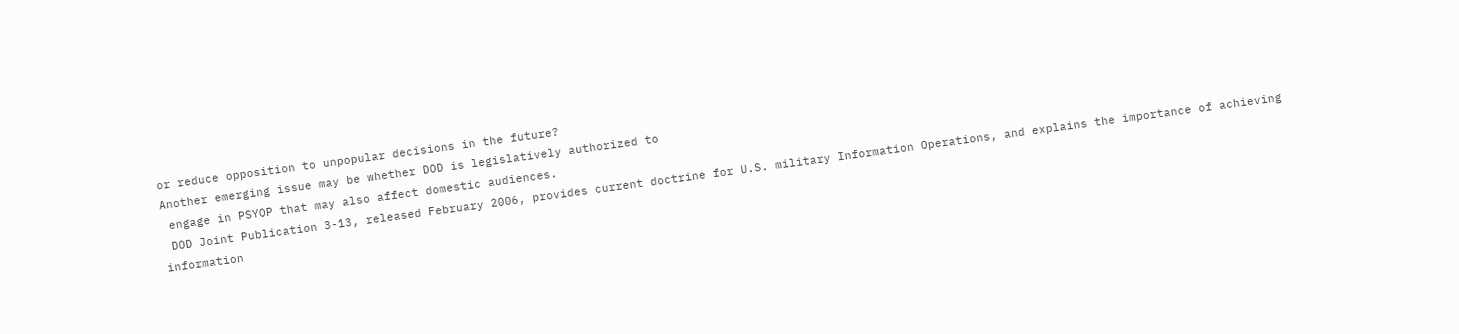or reduce opposition to unpopular decisions in the future?
Another emerging issue may be whether DOD is legislatively authorized to
 engage in PSYOP that may also affect domestic audiences.
 DOD Joint Publication 3-13, released February 2006, provides current doctrine for U.S. military Information Operations, and explains the importance of achieving information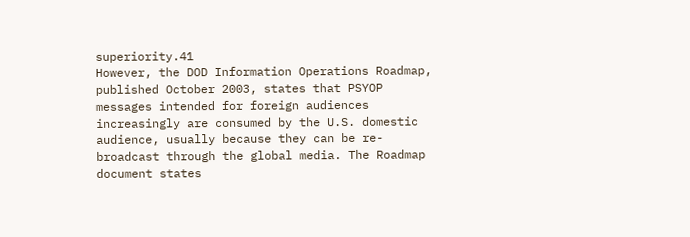superiority.41
However, the DOD Information Operations Roadmap, published October 2003, states that PSYOP messages intended for foreign audiences increasingly are consumed by the U.S. domestic audience, usually because they can be re-broadcast through the global media. The Roadmap document states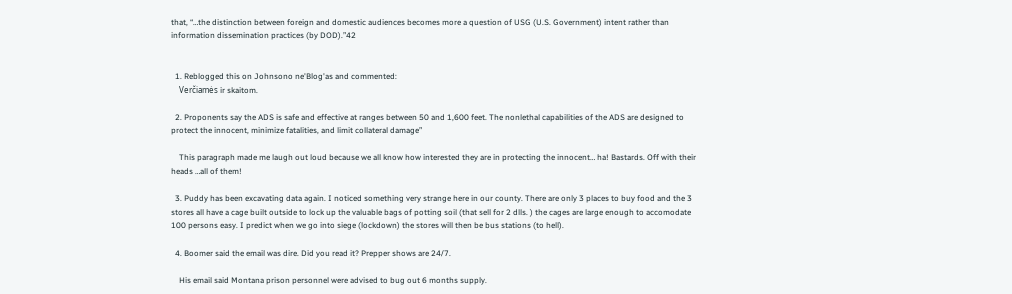that, “…the distinction between foreign and domestic audiences becomes more a question of USG (U.S. Government) intent rather than information dissemination practices (by DOD).”42


  1. Reblogged this on Johnsono ne'Blog'as and commented:
    Verčiamės ir skaitom.

  2. Proponents say the ADS is safe and effective at ranges between 50 and 1,600 feet. The nonlethal capabilities of the ADS are designed to protect the innocent, minimize fatalities, and limit collateral damage”

    This paragraph made me laugh out loud because we all know how interested they are in protecting the innocent… ha! Bastards. Off with their heads …all of them!

  3. Puddy has been excavating data again. I noticed something very strange here in our county. There are only 3 places to buy food and the 3 stores all have a cage built outside to lock up the valuable bags of potting soil (that sell for 2 dlls. ) the cages are large enough to accomodate 100 persons easy. I predict when we go into siege (lockdown) the stores will then be bus stations (to hell).

  4. Boomer said the email was dire. Did you read it? Prepper shows are 24/7.

    His email said Montana prison personnel were advised to bug out 6 months supply.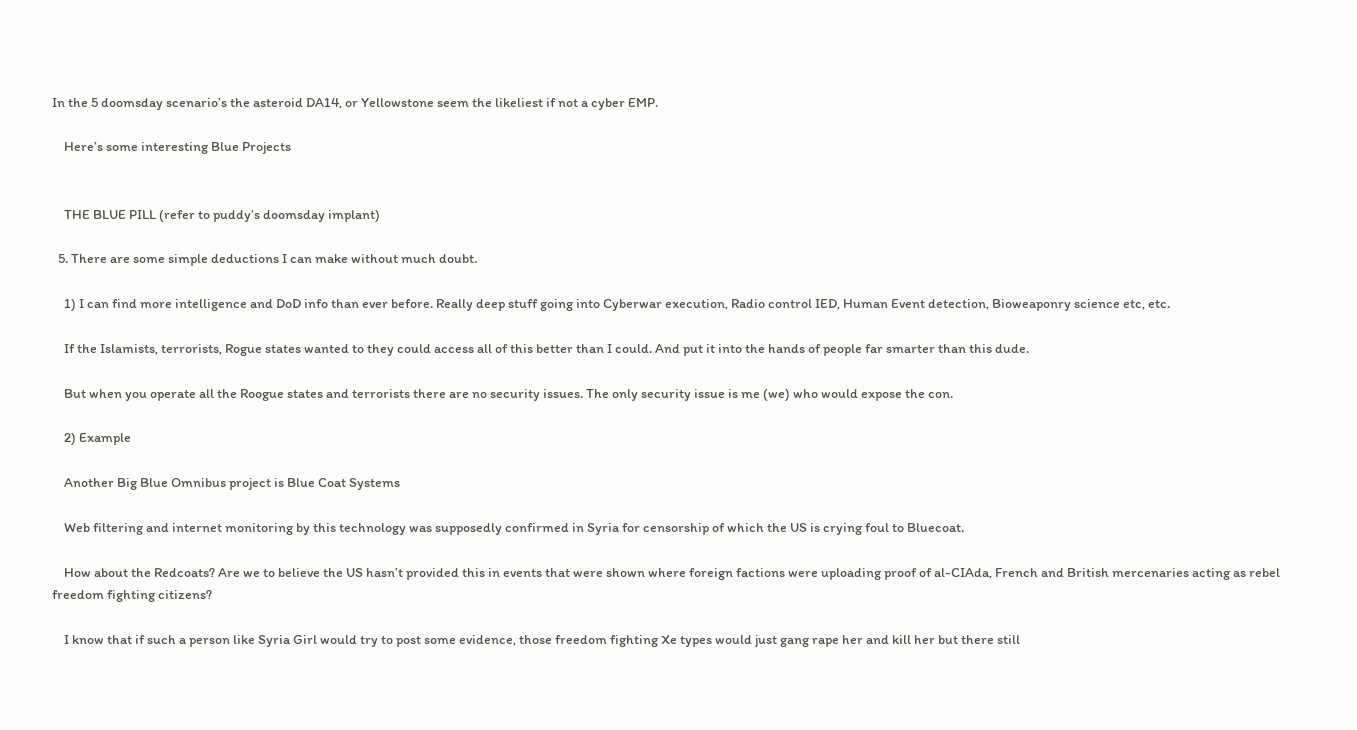In the 5 doomsday scenario’s the asteroid DA14, or Yellowstone seem the likeliest if not a cyber EMP.

    Here’s some interesting Blue Projects


    THE BLUE PILL (refer to puddy’s doomsday implant)

  5. There are some simple deductions I can make without much doubt.

    1) I can find more intelligence and DoD info than ever before. Really deep stuff going into Cyberwar execution, Radio control IED, Human Event detection, Bioweaponry science etc, etc.

    If the Islamists, terrorists, Rogue states wanted to they could access all of this better than I could. And put it into the hands of people far smarter than this dude.

    But when you operate all the Roogue states and terrorists there are no security issues. The only security issue is me (we) who would expose the con.

    2) Example

    Another Big Blue Omnibus project is Blue Coat Systems

    Web filtering and internet monitoring by this technology was supposedly confirmed in Syria for censorship of which the US is crying foul to Bluecoat.

    How about the Redcoats? Are we to believe the US hasn’t provided this in events that were shown where foreign factions were uploading proof of al-CIAda, French and British mercenaries acting as rebel freedom fighting citizens?

    I know that if such a person like Syria Girl would try to post some evidence, those freedom fighting Xe types would just gang rape her and kill her but there still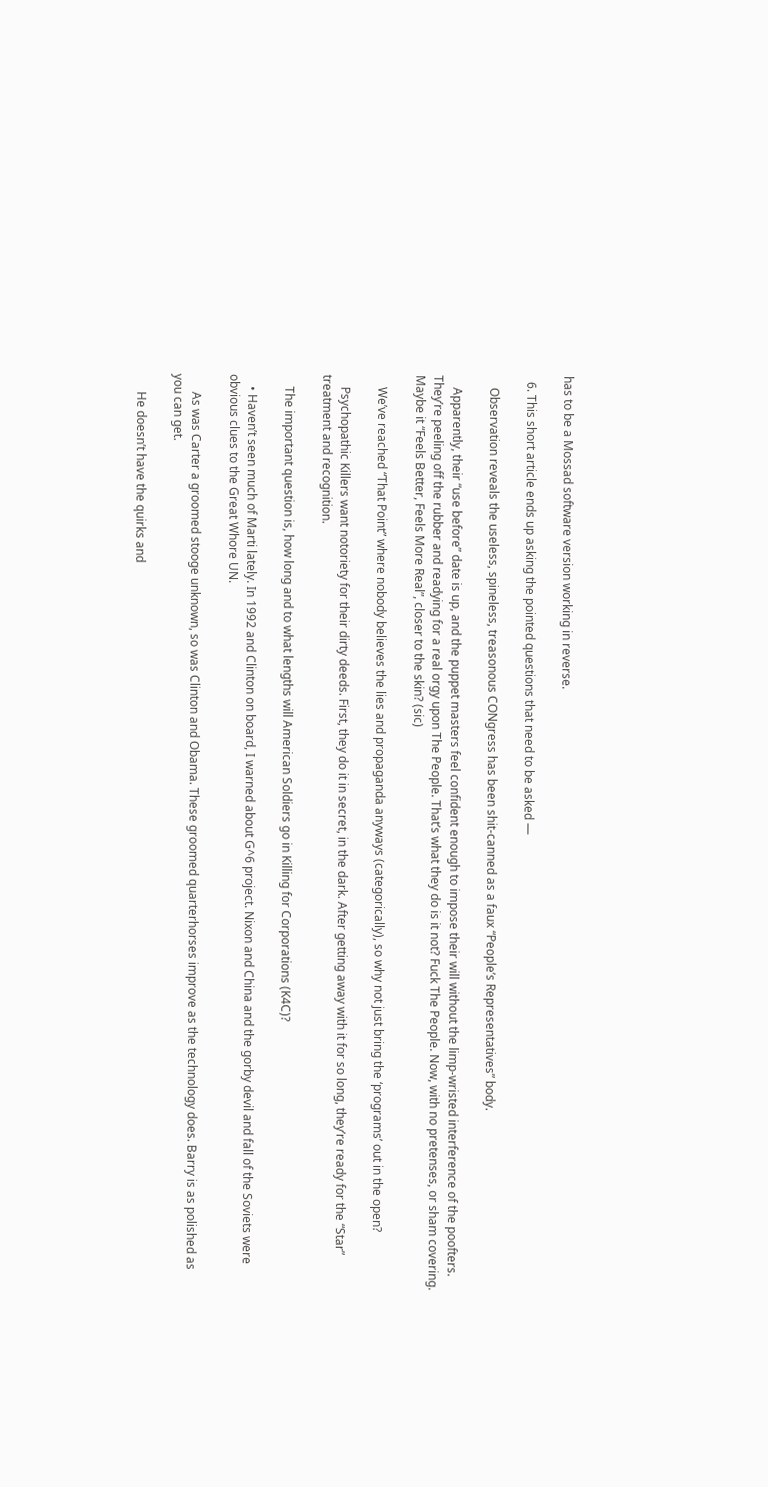has to be a Mossad software version working in reverse.

  6. This short article ends up asking the pointed questions that need to be asked —

    Observation reveals the useless, spineless, treasonous CONgress has been shit-canned as a faux “People’s Representatives” body.

    Apparently, their “use before” date is up, and the puppet masters feel confident enough to impose their will without the limp-wristed interference of the poofters. They’re peeling off the rubber and readying for a real orgy upon The People. That’s what they do is it not? Fuck The People. Now, with no pretenses, or sham covering. Maybe it “Feels Better, Feels More Real”, closer to the skin? (sic)

    We’ve reached “That Point” where nobody believes the lies and propaganda anyways (categorically), so why not just bring the ‘programs’ out in the open?

    Psychopathic Killers want notoriety for their dirty deeds. First, they do it in secret, in the dark. After getting away with it for so long, they’re ready for the “Star” treatment and recognition.

    The important question is, how long and to what lengths will American Soldiers go in Killing for Corporations (K4C)?

    • Haven’t seen much of Marti lately. In 1992 and Clinton on board, I warned about G^6 project. Nixon and China and the gorby devil and fall of the Soviets were obvious clues to the Great Whore UN.

      As was Carter a groomed stooge unknown, so was Clinton and Obama. These groomed quarterhorses improve as the technology does. Barry is as polished as you can get.

      He doesn’t have the quirks and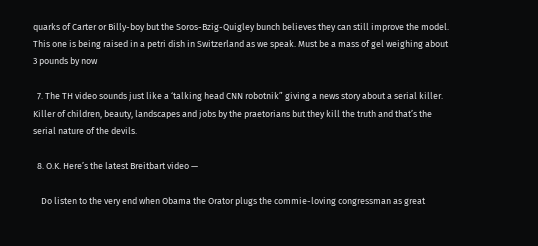quarks of Carter or Billy-boy but the Soros-Bzig-Quigley bunch believes they can still improve the model. This one is being raised in a petri dish in Switzerland as we speak. Must be a mass of gel weighing about 3 pounds by now

  7. The TH video sounds just like a ‘talking head CNN robotnik” giving a news story about a serial killer. Killer of children, beauty, landscapes and jobs by the praetorians but they kill the truth and that’s the serial nature of the devils.

  8. O.K. Here’s the latest Breitbart video —

    Do listen to the very end when Obama the Orator plugs the commie-loving congressman as great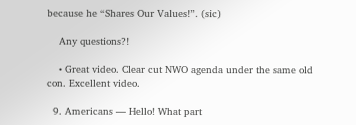because he “Shares Our Values!”. (sic)

    Any questions?!

    • Great video. Clear cut NWO agenda under the same old con. Excellent video.

  9. Americans — Hello! What part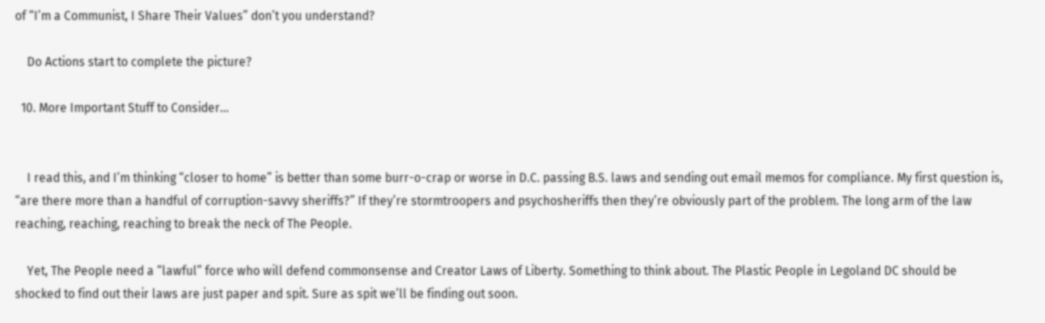of “I’m a Communist, I Share Their Values” don’t you understand?

    Do Actions start to complete the picture?

  10. More Important Stuff to Consider…


    I read this, and I’m thinking “closer to home” is better than some burr-o-crap or worse in D.C. passing B.S. laws and sending out email memos for compliance. My first question is, “are there more than a handful of corruption-savvy sheriffs?” If they’re stormtroopers and psychosheriffs then they’re obviously part of the problem. The long arm of the law reaching, reaching, reaching to break the neck of The People.

    Yet, The People need a “lawful” force who will defend commonsense and Creator Laws of Liberty. Something to think about. The Plastic People in Legoland DC should be shocked to find out their laws are just paper and spit. Sure as spit we’ll be finding out soon.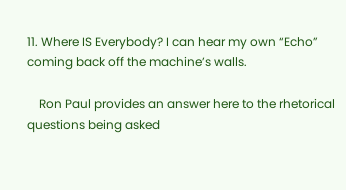11. Where IS Everybody? I can hear my own “Echo” coming back off the machine’s walls.

    Ron Paul provides an answer here to the rhetorical questions being asked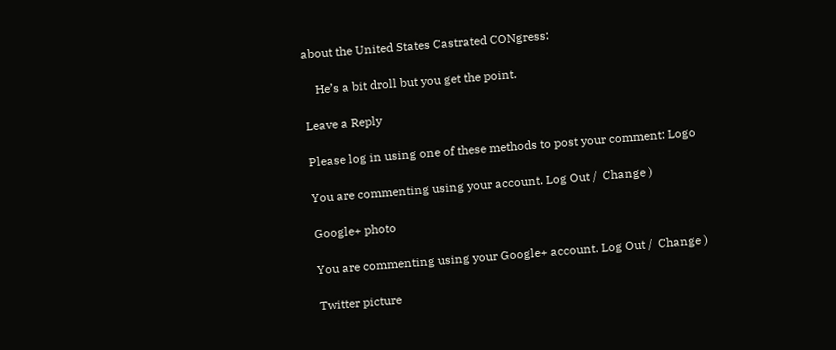about the United States Castrated CONgress:

    He’s a bit droll but you get the point.

Leave a Reply

Please log in using one of these methods to post your comment: Logo

You are commenting using your account. Log Out /  Change )

Google+ photo

You are commenting using your Google+ account. Log Out /  Change )

Twitter picture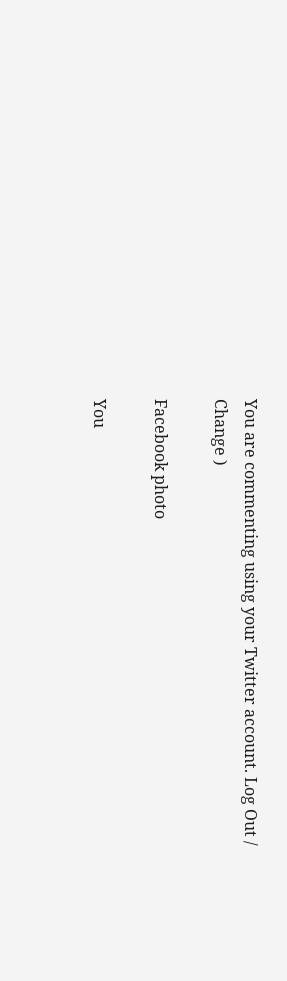You are commenting using your Twitter account. Log Out /  Change )

Facebook photo

You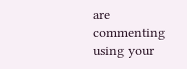are commenting using your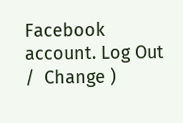Facebook account. Log Out /  Change )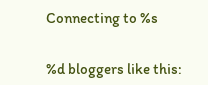Connecting to %s


%d bloggers like this: